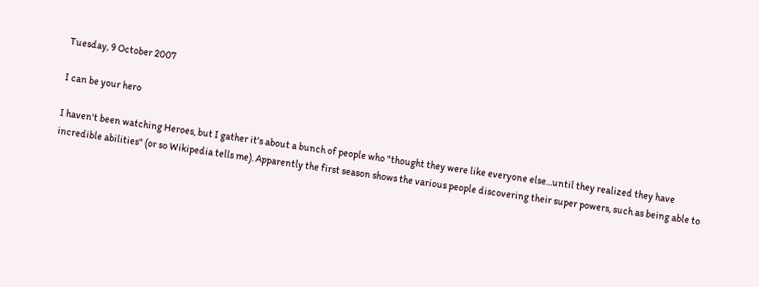Tuesday, 9 October 2007

I can be your hero

I haven't been watching Heroes, but I gather it's about a bunch of people who "thought they were like everyone else...until they realized they have incredible abilities" (or so Wikipedia tells me). Apparently the first season shows the various people discovering their super powers, such as being able to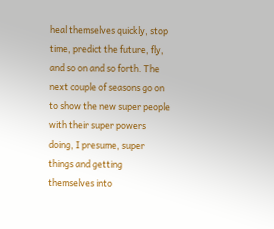heal themselves quickly, stop time, predict the future, fly, and so on and so forth. The next couple of seasons go on to show the new super people with their super powers doing, I presume, super things and getting themselves into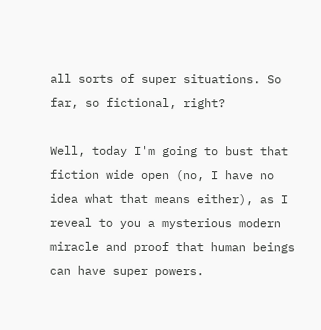all sorts of super situations. So far, so fictional, right?

Well, today I'm going to bust that fiction wide open (no, I have no idea what that means either), as I reveal to you a mysterious modern miracle and proof that human beings can have super powers.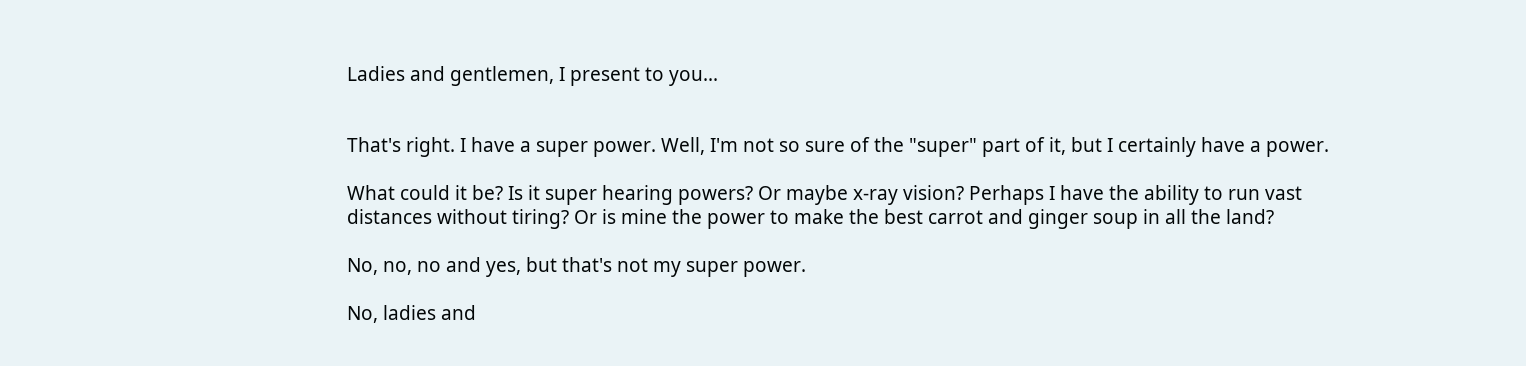Ladies and gentlemen, I present to you...


That's right. I have a super power. Well, I'm not so sure of the "super" part of it, but I certainly have a power.

What could it be? Is it super hearing powers? Or maybe x-ray vision? Perhaps I have the ability to run vast distances without tiring? Or is mine the power to make the best carrot and ginger soup in all the land?

No, no, no and yes, but that's not my super power.

No, ladies and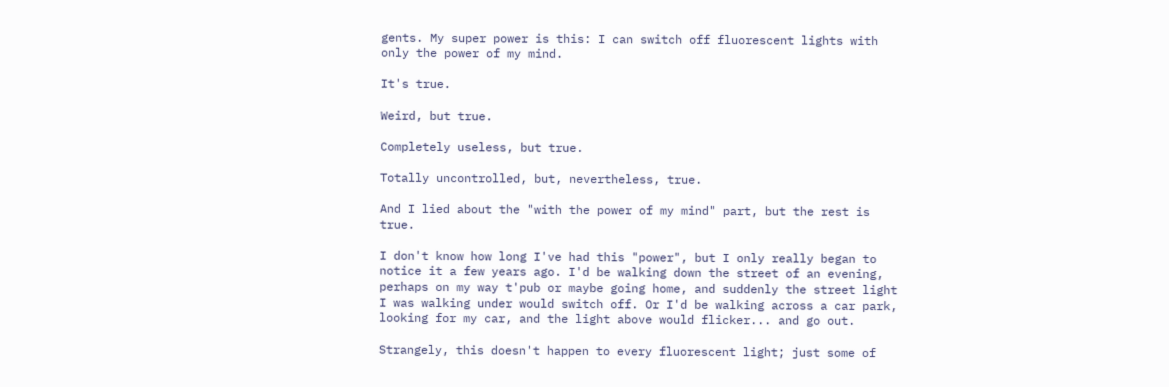gents. My super power is this: I can switch off fluorescent lights with only the power of my mind.

It's true.

Weird, but true.

Completely useless, but true.

Totally uncontrolled, but, nevertheless, true.

And I lied about the "with the power of my mind" part, but the rest is true.

I don't know how long I've had this "power", but I only really began to notice it a few years ago. I'd be walking down the street of an evening, perhaps on my way t'pub or maybe going home, and suddenly the street light I was walking under would switch off. Or I'd be walking across a car park, looking for my car, and the light above would flicker... and go out.

Strangely, this doesn't happen to every fluorescent light; just some of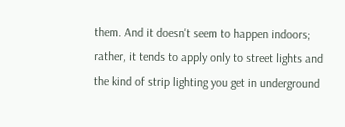them. And it doesn't seem to happen indoors; rather, it tends to apply only to street lights and the kind of strip lighting you get in underground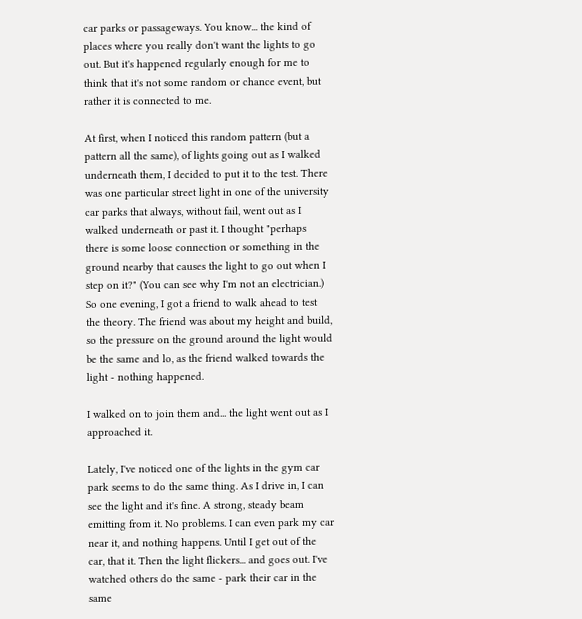car parks or passageways. You know... the kind of places where you really don't want the lights to go out. But it's happened regularly enough for me to think that it's not some random or chance event, but rather it is connected to me.

At first, when I noticed this random pattern (but a pattern all the same), of lights going out as I walked underneath them, I decided to put it to the test. There was one particular street light in one of the university car parks that always, without fail, went out as I walked underneath or past it. I thought "perhaps there is some loose connection or something in the ground nearby that causes the light to go out when I step on it?" (You can see why I'm not an electrician.) So one evening, I got a friend to walk ahead to test the theory. The friend was about my height and build, so the pressure on the ground around the light would be the same and lo, as the friend walked towards the light - nothing happened.

I walked on to join them and... the light went out as I approached it.

Lately, I've noticed one of the lights in the gym car park seems to do the same thing. As I drive in, I can see the light and it's fine. A strong, steady beam emitting from it. No problems. I can even park my car near it, and nothing happens. Until I get out of the car, that it. Then the light flickers... and goes out. I've watched others do the same - park their car in the same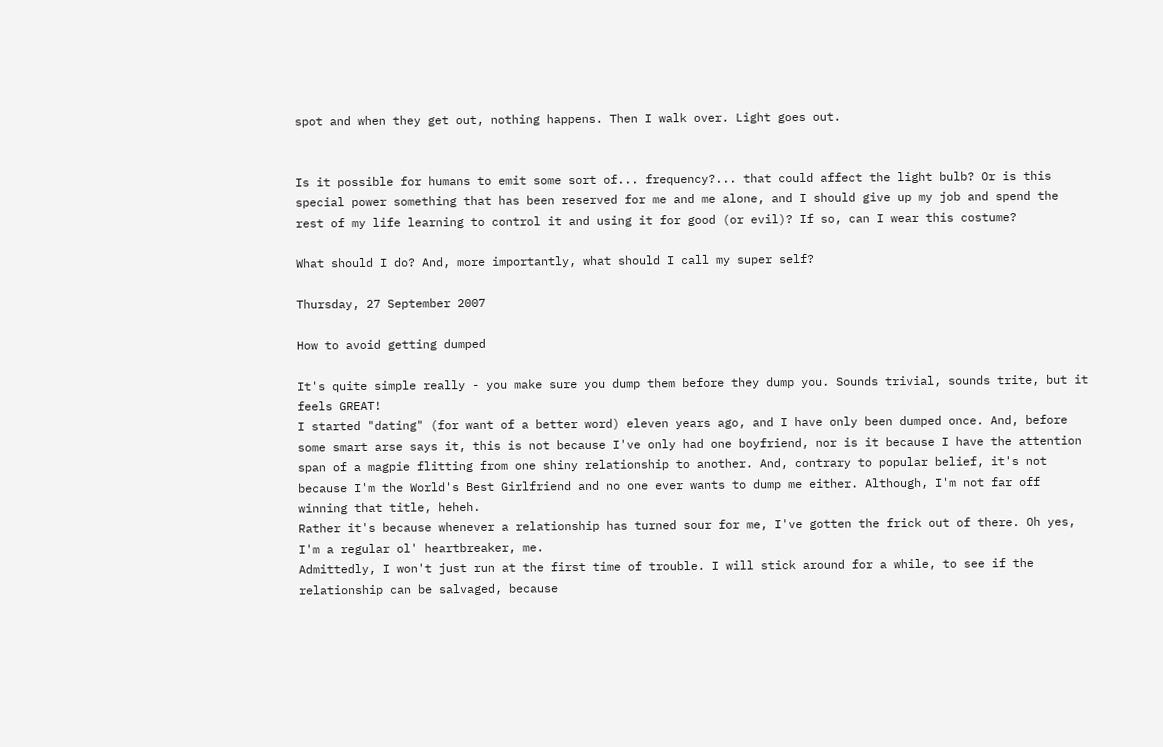spot and when they get out, nothing happens. Then I walk over. Light goes out.


Is it possible for humans to emit some sort of... frequency?... that could affect the light bulb? Or is this special power something that has been reserved for me and me alone, and I should give up my job and spend the rest of my life learning to control it and using it for good (or evil)? If so, can I wear this costume?

What should I do? And, more importantly, what should I call my super self?

Thursday, 27 September 2007

How to avoid getting dumped

It's quite simple really - you make sure you dump them before they dump you. Sounds trivial, sounds trite, but it feels GREAT!
I started "dating" (for want of a better word) eleven years ago, and I have only been dumped once. And, before some smart arse says it, this is not because I've only had one boyfriend, nor is it because I have the attention span of a magpie flitting from one shiny relationship to another. And, contrary to popular belief, it's not because I'm the World's Best Girlfriend and no one ever wants to dump me either. Although, I'm not far off winning that title, heheh.
Rather it's because whenever a relationship has turned sour for me, I've gotten the frick out of there. Oh yes, I'm a regular ol' heartbreaker, me.
Admittedly, I won't just run at the first time of trouble. I will stick around for a while, to see if the relationship can be salvaged, because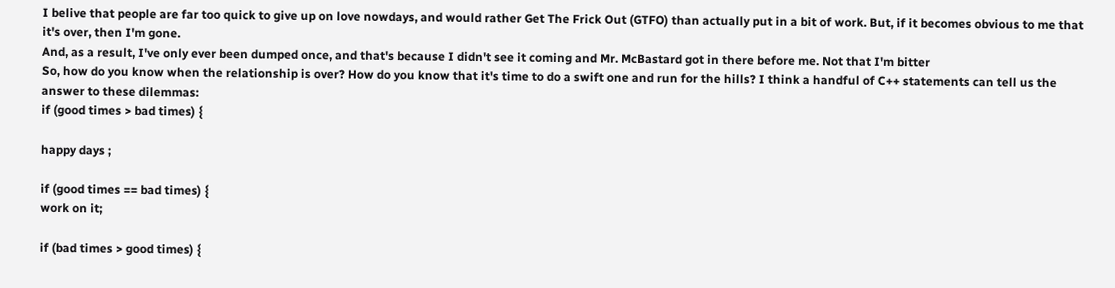I belive that people are far too quick to give up on love nowdays, and would rather Get The Frick Out (GTFO) than actually put in a bit of work. But, if it becomes obvious to me that it's over, then I'm gone.
And, as a result, I've only ever been dumped once, and that's because I didn't see it coming and Mr. McBastard got in there before me. Not that I'm bitter
So, how do you know when the relationship is over? How do you know that it's time to do a swift one and run for the hills? I think a handful of C++ statements can tell us the answer to these dilemmas:
if (good times > bad times) {

happy days ;

if (good times == bad times) {
work on it;

if (bad times > good times) {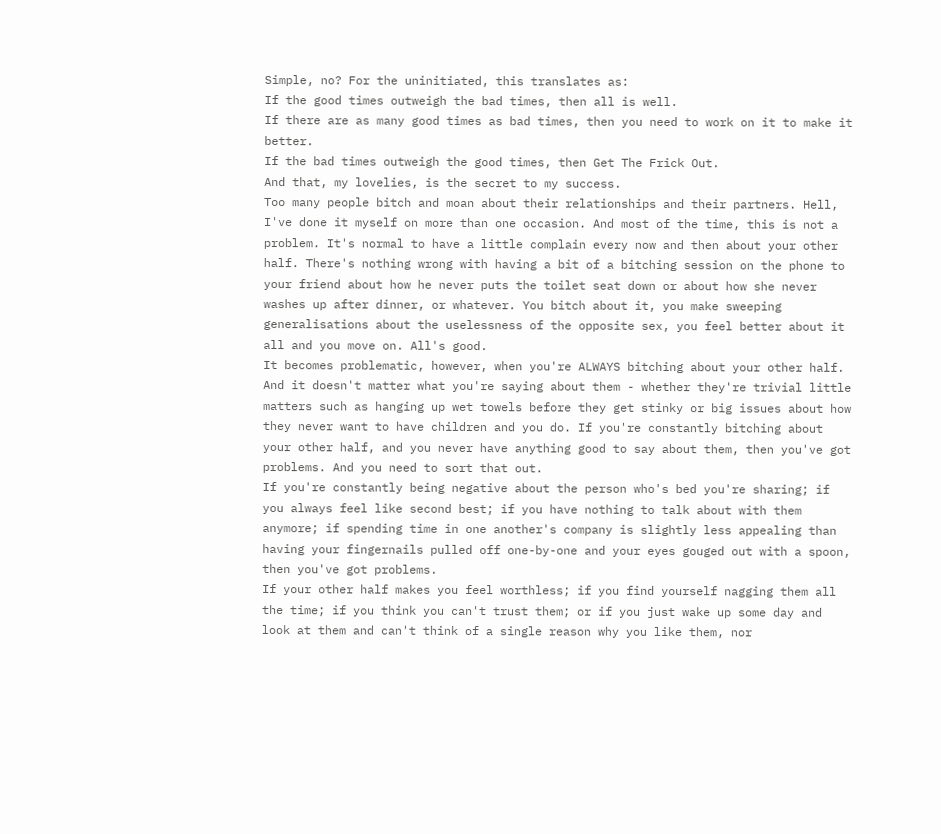Simple, no? For the uninitiated, this translates as:
If the good times outweigh the bad times, then all is well.
If there are as many good times as bad times, then you need to work on it to make it better.
If the bad times outweigh the good times, then Get The Frick Out.
And that, my lovelies, is the secret to my success.
Too many people bitch and moan about their relationships and their partners. Hell, I've done it myself on more than one occasion. And most of the time, this is not a problem. It's normal to have a little complain every now and then about your other half. There's nothing wrong with having a bit of a bitching session on the phone to your friend about how he never puts the toilet seat down or about how she never washes up after dinner, or whatever. You bitch about it, you make sweeping generalisations about the uselessness of the opposite sex, you feel better about it all and you move on. All's good.
It becomes problematic, however, when you're ALWAYS bitching about your other half. And it doesn't matter what you're saying about them - whether they're trivial little matters such as hanging up wet towels before they get stinky or big issues about how they never want to have children and you do. If you're constantly bitching about your other half, and you never have anything good to say about them, then you've got problems. And you need to sort that out.
If you're constantly being negative about the person who's bed you're sharing; if you always feel like second best; if you have nothing to talk about with them anymore; if spending time in one another's company is slightly less appealing than having your fingernails pulled off one-by-one and your eyes gouged out with a spoon, then you've got problems.
If your other half makes you feel worthless; if you find yourself nagging them all the time; if you think you can't trust them; or if you just wake up some day and look at them and can't think of a single reason why you like them, nor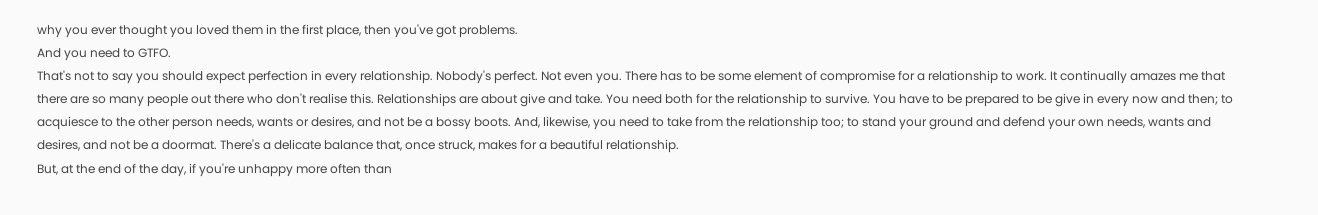why you ever thought you loved them in the first place, then you've got problems.
And you need to GTFO.
That's not to say you should expect perfection in every relationship. Nobody's perfect. Not even you. There has to be some element of compromise for a relationship to work. It continually amazes me that there are so many people out there who don't realise this. Relationships are about give and take. You need both for the relationship to survive. You have to be prepared to be give in every now and then; to acquiesce to the other person needs, wants or desires, and not be a bossy boots. And, likewise, you need to take from the relationship too; to stand your ground and defend your own needs, wants and desires, and not be a doormat. There's a delicate balance that, once struck, makes for a beautiful relationship.
But, at the end of the day, if you're unhappy more often than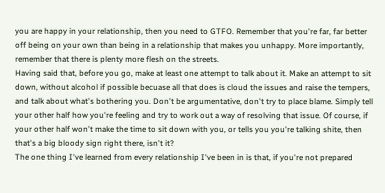you are happy in your relationship, then you need to GTFO. Remember that you're far, far better off being on your own than being in a relationship that makes you unhappy. More importantly, remember that there is plenty more flesh on the streets.
Having said that, before you go, make at least one attempt to talk about it. Make an attempt to sit down, without alcohol if possible becuase all that does is cloud the issues and raise the tempers, and talk about what's bothering you. Don't be argumentative, don't try to place blame. Simply tell your other half how you're feeling and try to work out a way of resolving that issue. Of course, if your other half won't make the time to sit down with you, or tells you you're talking shite, then that's a big bloody sign right there, isn't it?
The one thing I've learned from every relationship I've been in is that, if you're not prepared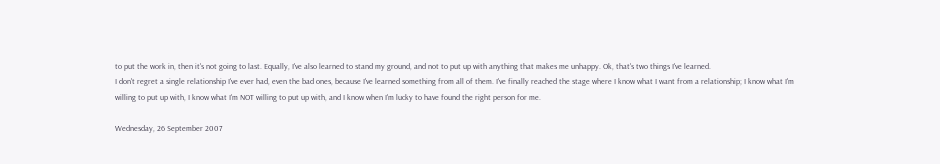to put the work in, then it's not going to last. Equally, I've also learned to stand my ground, and not to put up with anything that makes me unhappy. Ok, that's two things I've learned.
I don't regret a single relationship I've ever had, even the bad ones, because I've learned something from all of them. I've finally reached the stage where I know what I want from a relationship; I know what I'm willing to put up with, I know what I'm NOT willing to put up with, and I know when I'm lucky to have found the right person for me.

Wednesday, 26 September 2007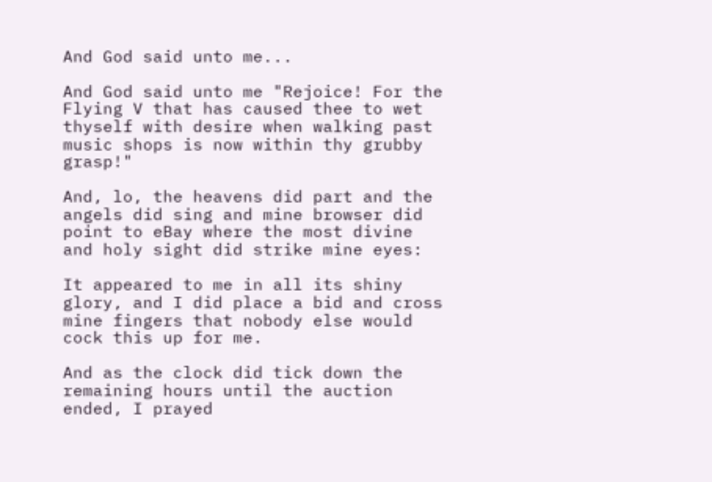And God said unto me...

And God said unto me "Rejoice! For the Flying V that has caused thee to wet thyself with desire when walking past music shops is now within thy grubby grasp!"

And, lo, the heavens did part and the angels did sing and mine browser did point to eBay where the most divine and holy sight did strike mine eyes:

It appeared to me in all its shiny glory, and I did place a bid and cross mine fingers that nobody else would cock this up for me.

And as the clock did tick down the remaining hours until the auction ended, I prayed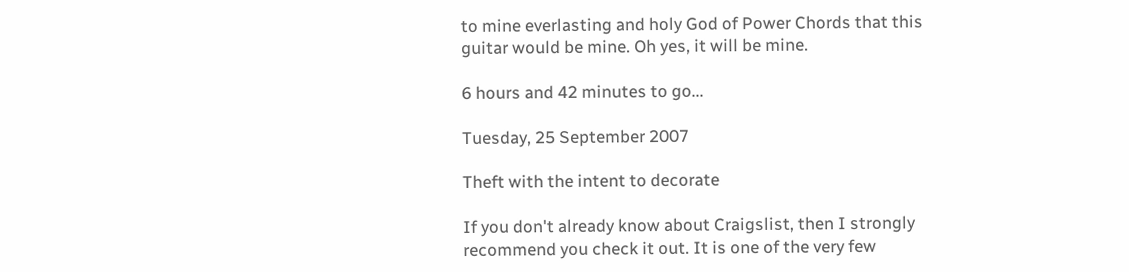to mine everlasting and holy God of Power Chords that this guitar would be mine. Oh yes, it will be mine.

6 hours and 42 minutes to go...

Tuesday, 25 September 2007

Theft with the intent to decorate

If you don't already know about Craigslist, then I strongly recommend you check it out. It is one of the very few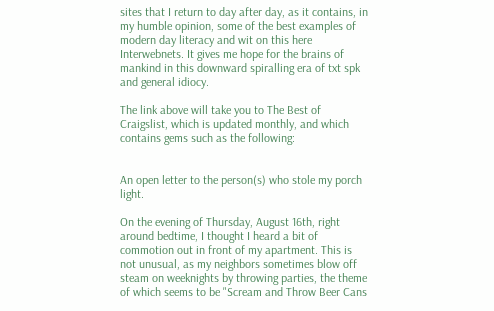sites that I return to day after day, as it contains, in my humble opinion, some of the best examples of modern day literacy and wit on this here Interwebnets. It gives me hope for the brains of mankind in this downward spiralling era of txt spk and general idiocy.

The link above will take you to The Best of Craigslist, which is updated monthly, and which contains gems such as the following:


An open letter to the person(s) who stole my porch light.

On the evening of Thursday, August 16th, right around bedtime, I thought I heard a bit of commotion out in front of my apartment. This is not unusual, as my neighbors sometimes blow off steam on weeknights by throwing parties, the theme of which seems to be "Scream and Throw Beer Cans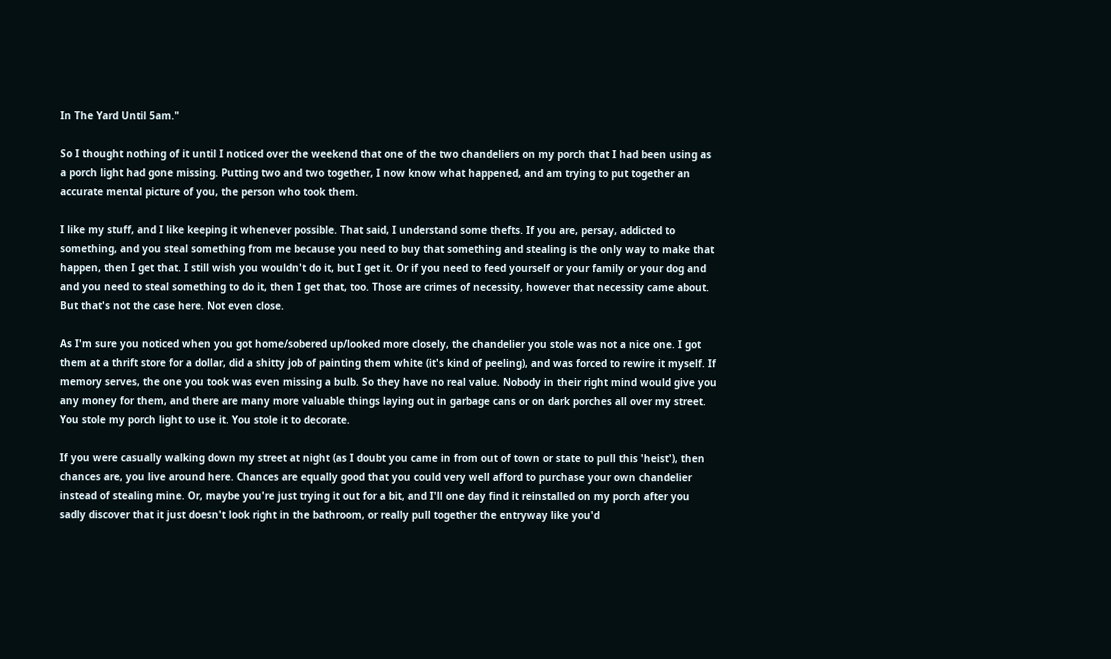In The Yard Until 5am."

So I thought nothing of it until I noticed over the weekend that one of the two chandeliers on my porch that I had been using as a porch light had gone missing. Putting two and two together, I now know what happened, and am trying to put together an accurate mental picture of you, the person who took them.

I like my stuff, and I like keeping it whenever possible. That said, I understand some thefts. If you are, persay, addicted to something, and you steal something from me because you need to buy that something and stealing is the only way to make that happen, then I get that. I still wish you wouldn't do it, but I get it. Or if you need to feed yourself or your family or your dog and and you need to steal something to do it, then I get that, too. Those are crimes of necessity, however that necessity came about. But that's not the case here. Not even close.

As I'm sure you noticed when you got home/sobered up/looked more closely, the chandelier you stole was not a nice one. I got them at a thrift store for a dollar, did a shitty job of painting them white (it's kind of peeling), and was forced to rewire it myself. If memory serves, the one you took was even missing a bulb. So they have no real value. Nobody in their right mind would give you any money for them, and there are many more valuable things laying out in garbage cans or on dark porches all over my street. You stole my porch light to use it. You stole it to decorate.

If you were casually walking down my street at night (as I doubt you came in from out of town or state to pull this 'heist'), then chances are, you live around here. Chances are equally good that you could very well afford to purchase your own chandelier instead of stealing mine. Or, maybe you're just trying it out for a bit, and I'll one day find it reinstalled on my porch after you sadly discover that it just doesn't look right in the bathroom, or really pull together the entryway like you'd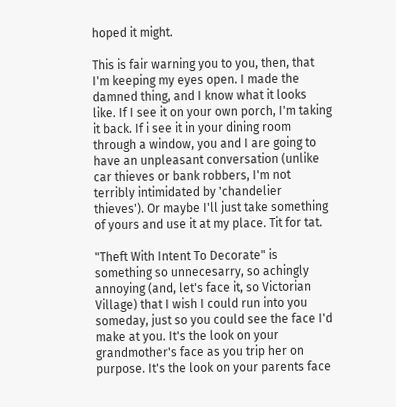hoped it might.

This is fair warning you to you, then, that I'm keeping my eyes open. I made the damned thing, and I know what it looks like. If I see it on your own porch, I'm taking it back. If i see it in your dining room through a window, you and I are going to have an unpleasant conversation (unlike car thieves or bank robbers, I'm not terribly intimidated by 'chandelier thieves'). Or maybe I'll just take something of yours and use it at my place. Tit for tat.

"Theft With Intent To Decorate" is something so unnecesarry, so achingly annoying (and, let's face it, so Victorian Village) that I wish I could run into you someday, just so you could see the face I'd make at you. It's the look on your grandmother's face as you trip her on purpose. It's the look on your parents face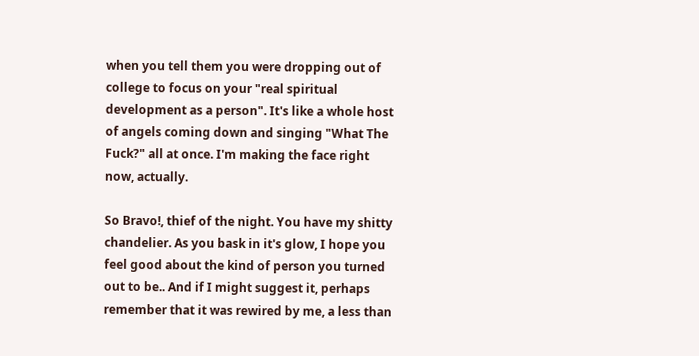when you tell them you were dropping out of college to focus on your "real spiritual development as a person". It's like a whole host of angels coming down and singing "What The Fuck?" all at once. I'm making the face right now, actually.

So Bravo!, thief of the night. You have my shitty chandelier. As you bask in it's glow, I hope you feel good about the kind of person you turned out to be.. And if I might suggest it, perhaps remember that it was rewired by me, a less than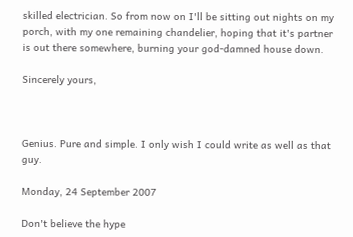skilled electrician. So from now on I'll be sitting out nights on my porch, with my one remaining chandelier, hoping that it's partner is out there somewhere, burning your god-damned house down.

Sincerely yours,



Genius. Pure and simple. I only wish I could write as well as that guy.

Monday, 24 September 2007

Don't believe the hype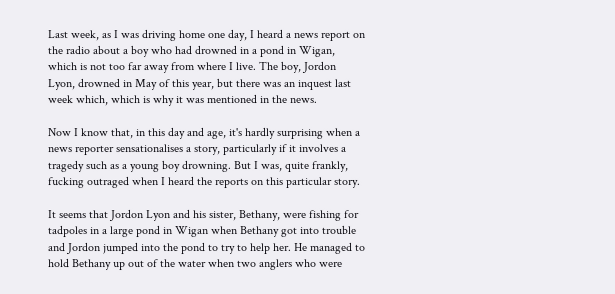Last week, as I was driving home one day, I heard a news report on the radio about a boy who had drowned in a pond in Wigan, which is not too far away from where I live. The boy, Jordon Lyon, drowned in May of this year, but there was an inquest last week which, which is why it was mentioned in the news.

Now I know that, in this day and age, it's hardly surprising when a news reporter sensationalises a story, particularly if it involves a tragedy such as a young boy drowning. But I was, quite frankly, fucking outraged when I heard the reports on this particular story.

It seems that Jordon Lyon and his sister, Bethany, were fishing for tadpoles in a large pond in Wigan when Bethany got into trouble and Jordon jumped into the pond to try to help her. He managed to hold Bethany up out of the water when two anglers who were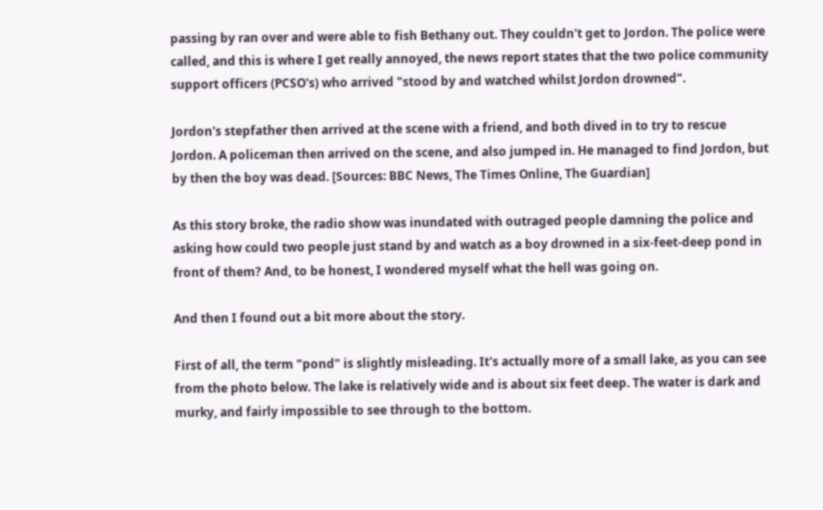passing by ran over and were able to fish Bethany out. They couldn't get to Jordon. The police were called, and this is where I get really annoyed, the news report states that the two police community support officers (PCSO's) who arrived "stood by and watched whilst Jordon drowned".

Jordon's stepfather then arrived at the scene with a friend, and both dived in to try to rescue Jordon. A policeman then arrived on the scene, and also jumped in. He managed to find Jordon, but by then the boy was dead. [Sources: BBC News, The Times Online, The Guardian]

As this story broke, the radio show was inundated with outraged people damning the police and asking how could two people just stand by and watch as a boy drowned in a six-feet-deep pond in front of them? And, to be honest, I wondered myself what the hell was going on.

And then I found out a bit more about the story.

First of all, the term "pond" is slightly misleading. It's actually more of a small lake, as you can see from the photo below. The lake is relatively wide and is about six feet deep. The water is dark and murky, and fairly impossible to see through to the bottom.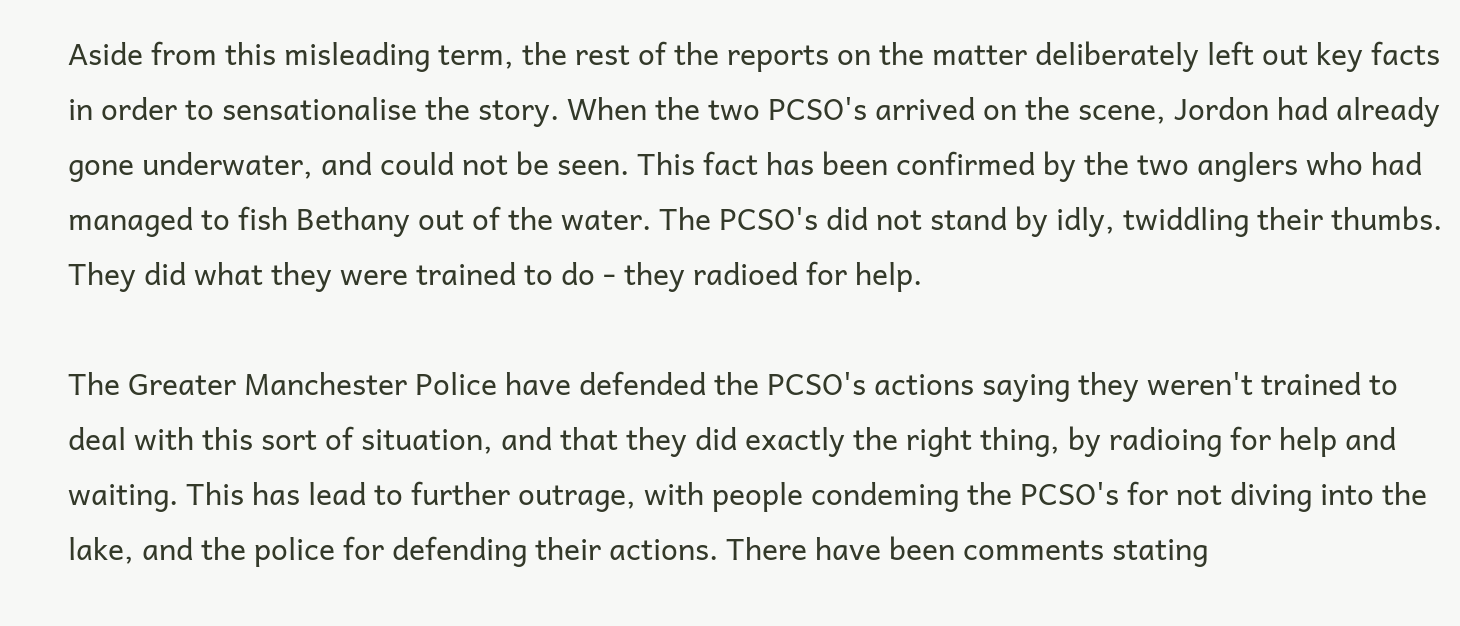Aside from this misleading term, the rest of the reports on the matter deliberately left out key facts in order to sensationalise the story. When the two PCSO's arrived on the scene, Jordon had already gone underwater, and could not be seen. This fact has been confirmed by the two anglers who had managed to fish Bethany out of the water. The PCSO's did not stand by idly, twiddling their thumbs. They did what they were trained to do - they radioed for help.

The Greater Manchester Police have defended the PCSO's actions saying they weren't trained to deal with this sort of situation, and that they did exactly the right thing, by radioing for help and waiting. This has lead to further outrage, with people condeming the PCSO's for not diving into the lake, and the police for defending their actions. There have been comments stating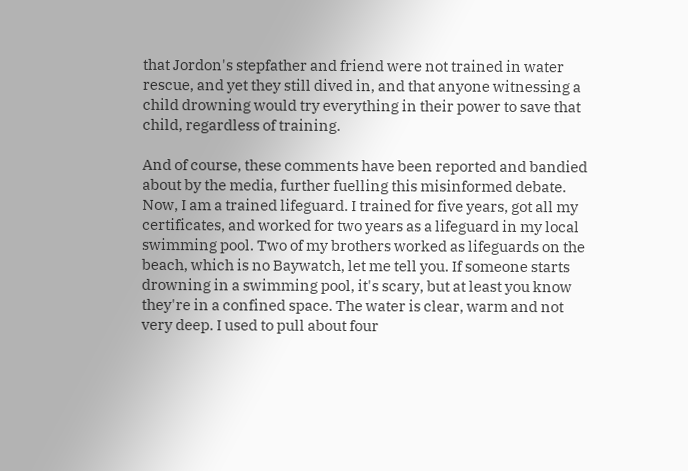that Jordon's stepfather and friend were not trained in water rescue, and yet they still dived in, and that anyone witnessing a child drowning would try everything in their power to save that child, regardless of training.

And of course, these comments have been reported and bandied about by the media, further fuelling this misinformed debate. Now, I am a trained lifeguard. I trained for five years, got all my certificates, and worked for two years as a lifeguard in my local swimming pool. Two of my brothers worked as lifeguards on the beach, which is no Baywatch, let me tell you. If someone starts drowning in a swimming pool, it's scary, but at least you know they're in a confined space. The water is clear, warm and not very deep. I used to pull about four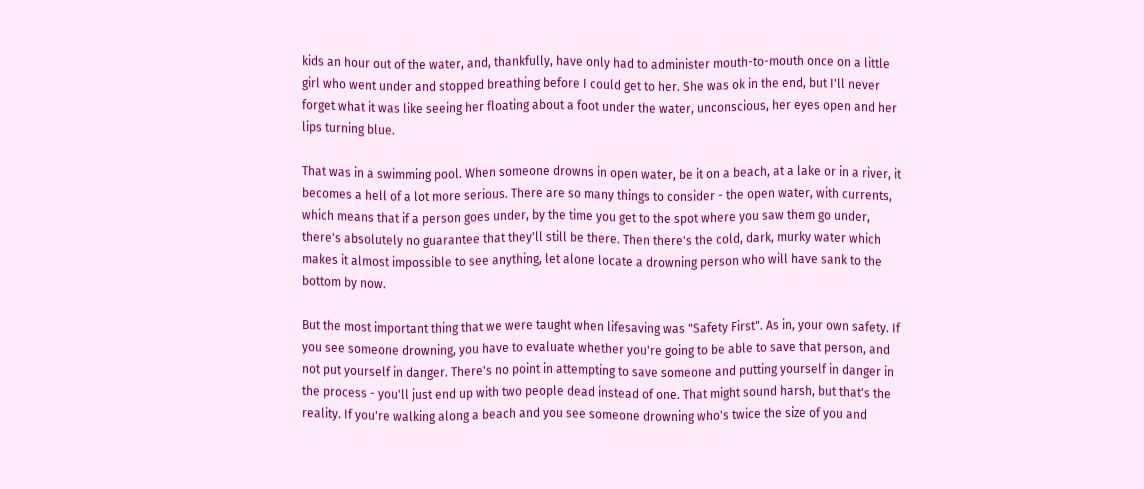kids an hour out of the water, and, thankfully, have only had to administer mouth-to-mouth once on a little girl who went under and stopped breathing before I could get to her. She was ok in the end, but I'll never forget what it was like seeing her floating about a foot under the water, unconscious, her eyes open and her lips turning blue.

That was in a swimming pool. When someone drowns in open water, be it on a beach, at a lake or in a river, it becomes a hell of a lot more serious. There are so many things to consider - the open water, with currents, which means that if a person goes under, by the time you get to the spot where you saw them go under, there's absolutely no guarantee that they'll still be there. Then there's the cold, dark, murky water which makes it almost impossible to see anything, let alone locate a drowning person who will have sank to the bottom by now.

But the most important thing that we were taught when lifesaving was "Safety First". As in, your own safety. If you see someone drowning, you have to evaluate whether you're going to be able to save that person, and not put yourself in danger. There's no point in attempting to save someone and putting yourself in danger in the process - you'll just end up with two people dead instead of one. That might sound harsh, but that's the reality. If you're walking along a beach and you see someone drowning who's twice the size of you and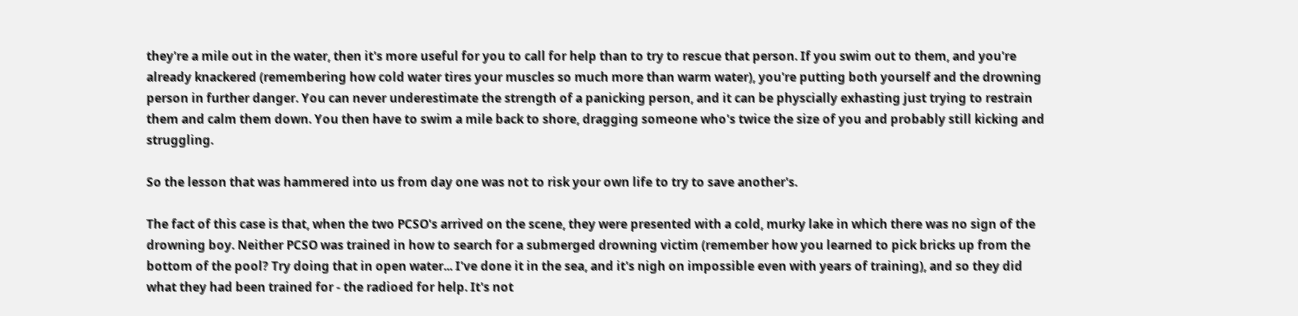they're a mile out in the water, then it's more useful for you to call for help than to try to rescue that person. If you swim out to them, and you're already knackered (remembering how cold water tires your muscles so much more than warm water), you're putting both yourself and the drowning person in further danger. You can never underestimate the strength of a panicking person, and it can be physcially exhasting just trying to restrain them and calm them down. You then have to swim a mile back to shore, dragging someone who's twice the size of you and probably still kicking and struggling.

So the lesson that was hammered into us from day one was not to risk your own life to try to save another's.

The fact of this case is that, when the two PCSO's arrived on the scene, they were presented with a cold, murky lake in which there was no sign of the drowning boy. Neither PCSO was trained in how to search for a submerged drowning victim (remember how you learned to pick bricks up from the bottom of the pool? Try doing that in open water... I've done it in the sea, and it's nigh on impossible even with years of training), and so they did what they had been trained for - the radioed for help. It's not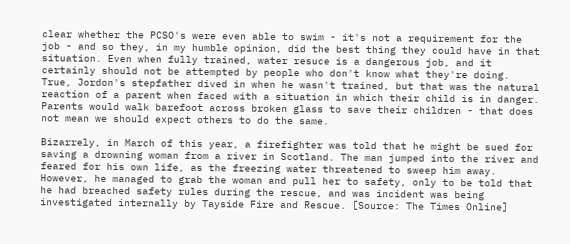clear whether the PCSO's were even able to swim - it's not a requirement for the job - and so they, in my humble opinion, did the best thing they could have in that situation. Even when fully trained, water resuce is a dangerous job, and it certainly should not be attempted by people who don't know what they're doing. True, Jordon's stepfather dived in when he wasn't trained, but that was the natural reaction of a parent when faced with a situation in which their child is in danger. Parents would walk barefoot across broken glass to save their children - that does not mean we should expect others to do the same.

Bizarrely, in March of this year, a firefighter was told that he might be sued for saving a drowning woman from a river in Scotland. The man jumped into the river and feared for his own life, as the freezing water threatened to sweep him away. However, he managed to grab the woman and pull her to safety, only to be told that he had breached safety rules during the rescue, and was incident was being investigated internally by Tayside Fire and Rescue. [Source: The Times Online]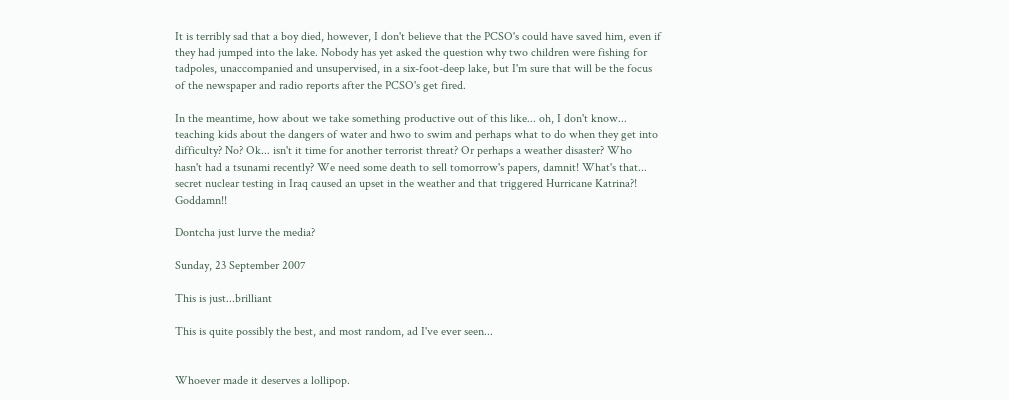It is terribly sad that a boy died, however, I don't believe that the PCSO's could have saved him, even if they had jumped into the lake. Nobody has yet asked the question why two children were fishing for tadpoles, unaccompanied and unsupervised, in a six-foot-deep lake, but I'm sure that will be the focus of the newspaper and radio reports after the PCSO's get fired.

In the meantime, how about we take something productive out of this like... oh, I don't know... teaching kids about the dangers of water and hwo to swim and perhaps what to do when they get into difficulty? No? Ok... isn't it time for another terrorist threat? Or perhaps a weather disaster? Who hasn't had a tsunami recently? We need some death to sell tomorrow's papers, damnit! What's that... secret nuclear testing in Iraq caused an upset in the weather and that triggered Hurricane Katrina?! Goddamn!!

Dontcha just lurve the media?

Sunday, 23 September 2007

This is just...brilliant

This is quite possibly the best, and most random, ad I've ever seen...


Whoever made it deserves a lollipop.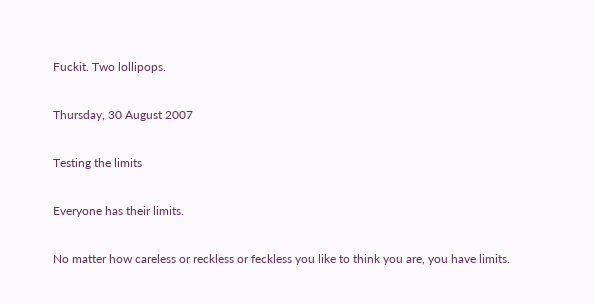Fuckit. Two lollipops.

Thursday, 30 August 2007

Testing the limits

Everyone has their limits.

No matter how careless or reckless or feckless you like to think you are, you have limits.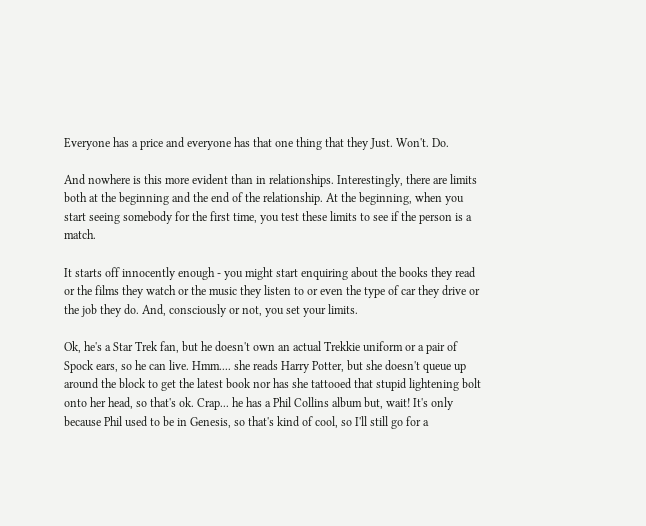Everyone has a price and everyone has that one thing that they Just. Won't. Do.

And nowhere is this more evident than in relationships. Interestingly, there are limits both at the beginning and the end of the relationship. At the beginning, when you start seeing somebody for the first time, you test these limits to see if the person is a match.

It starts off innocently enough - you might start enquiring about the books they read or the films they watch or the music they listen to or even the type of car they drive or the job they do. And, consciously or not, you set your limits.

Ok, he's a Star Trek fan, but he doesn't own an actual Trekkie uniform or a pair of Spock ears, so he can live. Hmm.... she reads Harry Potter, but she doesn't queue up around the block to get the latest book nor has she tattooed that stupid lightening bolt onto her head, so that's ok. Crap... he has a Phil Collins album but, wait! It's only because Phil used to be in Genesis, so that's kind of cool, so I'll still go for a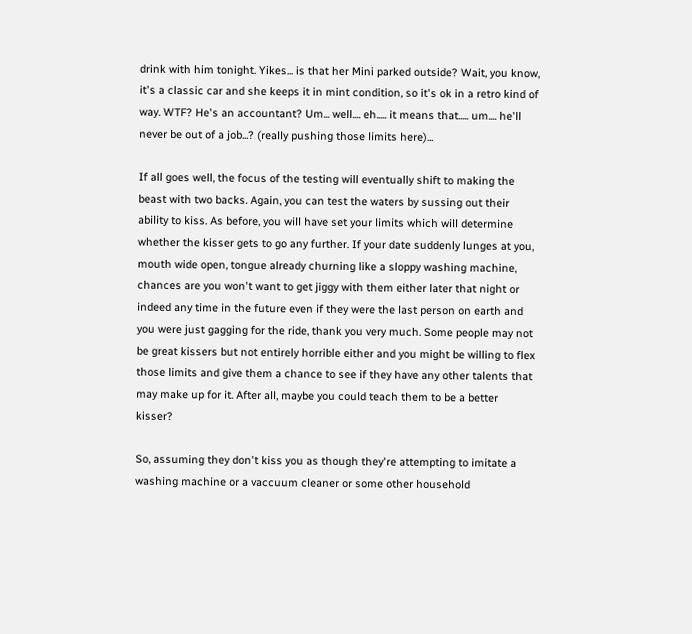drink with him tonight. Yikes... is that her Mini parked outside? Wait, you know, it's a classic car and she keeps it in mint condition, so it's ok in a retro kind of way. WTF? He's an accountant? Um... well.... eh..... it means that..... um.... he'll never be out of a job...? (really pushing those limits here)...

If all goes well, the focus of the testing will eventually shift to making the beast with two backs. Again, you can test the waters by sussing out their ability to kiss. As before, you will have set your limits which will determine whether the kisser gets to go any further. If your date suddenly lunges at you, mouth wide open, tongue already churning like a sloppy washing machine, chances are you won't want to get jiggy with them either later that night or indeed any time in the future even if they were the last person on earth and you were just gagging for the ride, thank you very much. Some people may not be great kissers but not entirely horrible either and you might be willing to flex those limits and give them a chance to see if they have any other talents that may make up for it. After all, maybe you could teach them to be a better kisser?

So, assuming they don't kiss you as though they're attempting to imitate a washing machine or a vaccuum cleaner or some other household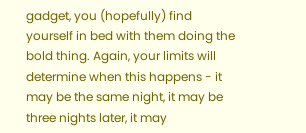gadget, you (hopefully) find yourself in bed with them doing the bold thing. Again, your limits will determine when this happens - it may be the same night, it may be three nights later, it may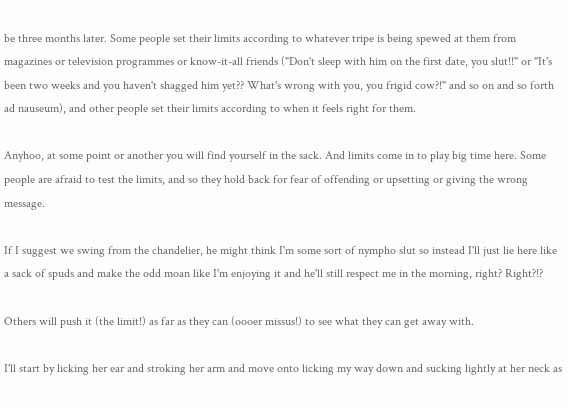be three months later. Some people set their limits according to whatever tripe is being spewed at them from magazines or television programmes or know-it-all friends ("Don't sleep with him on the first date, you slut!!" or "It's been two weeks and you haven't shagged him yet?? What's wrong with you, you frigid cow?!" and so on and so forth ad nauseum), and other people set their limits according to when it feels right for them.

Anyhoo, at some point or another you will find yourself in the sack. And limits come in to play big time here. Some people are afraid to test the limits, and so they hold back for fear of offending or upsetting or giving the wrong message.

If I suggest we swing from the chandelier, he might think I'm some sort of nympho slut so instead I'll just lie here like a sack of spuds and make the odd moan like I'm enjoying it and he'll still respect me in the morning, right? Right?!?

Others will push it (the limit!) as far as they can (oooer missus!) to see what they can get away with.

I'll start by licking her ear and stroking her arm and move onto licking my way down and sucking lightly at her neck as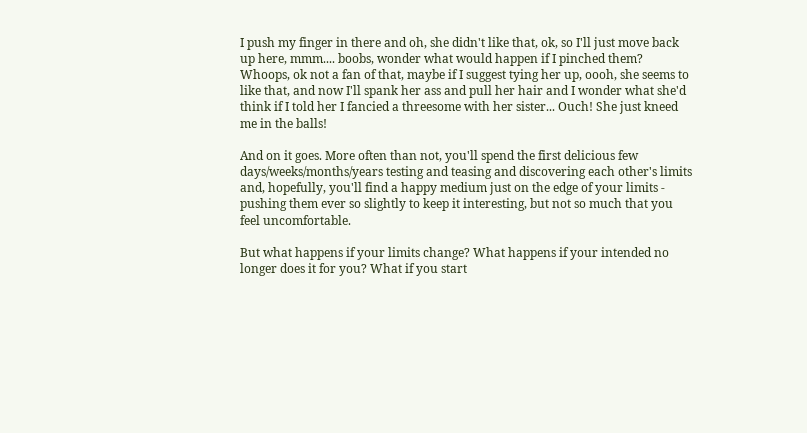I push my finger in there and oh, she didn't like that, ok, so I'll just move back up here, mmm.... boobs, wonder what would happen if I pinched them? Whoops, ok not a fan of that, maybe if I suggest tying her up, oooh, she seems to like that, and now I'll spank her ass and pull her hair and I wonder what she'd think if I told her I fancied a threesome with her sister... Ouch! She just kneed me in the balls!

And on it goes. More often than not, you'll spend the first delicious few days/weeks/months/years testing and teasing and discovering each other's limits and, hopefully, you'll find a happy medium just on the edge of your limits - pushing them ever so slightly to keep it interesting, but not so much that you feel uncomfortable.

But what happens if your limits change? What happens if your intended no longer does it for you? What if you start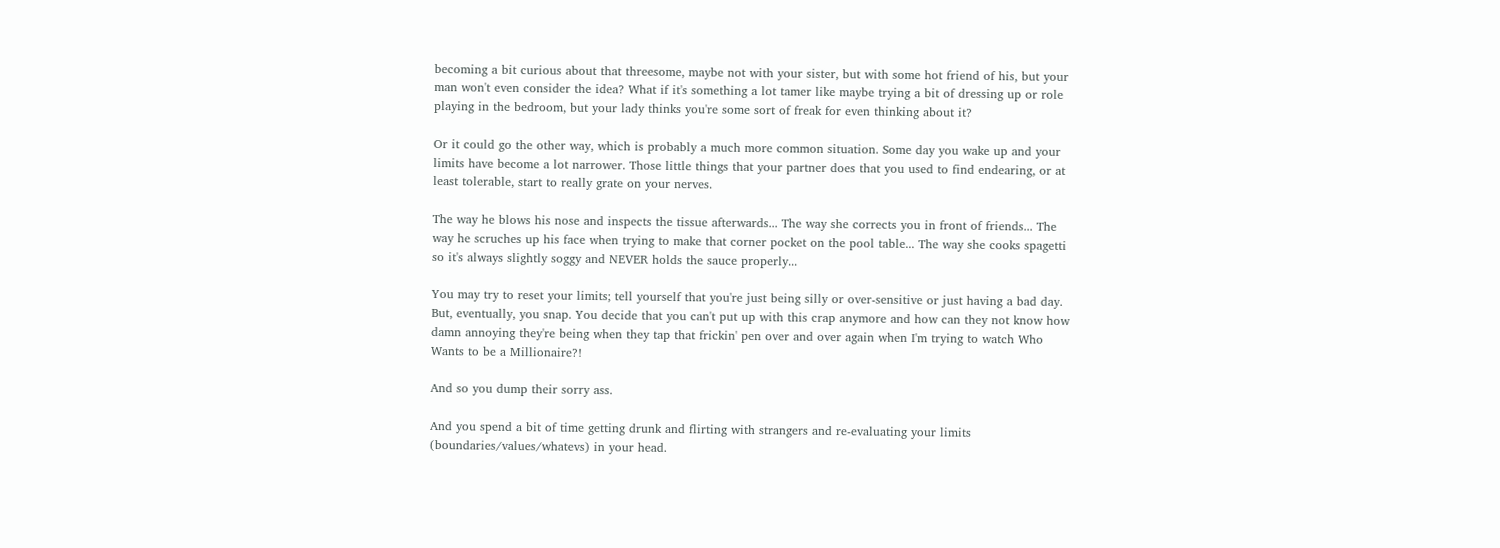becoming a bit curious about that threesome, maybe not with your sister, but with some hot friend of his, but your man won't even consider the idea? What if it's something a lot tamer like maybe trying a bit of dressing up or role playing in the bedroom, but your lady thinks you're some sort of freak for even thinking about it?

Or it could go the other way, which is probably a much more common situation. Some day you wake up and your limits have become a lot narrower. Those little things that your partner does that you used to find endearing, or at least tolerable, start to really grate on your nerves.

The way he blows his nose and inspects the tissue afterwards... The way she corrects you in front of friends... The way he scruches up his face when trying to make that corner pocket on the pool table... The way she cooks spagetti so it's always slightly soggy and NEVER holds the sauce properly...

You may try to reset your limits; tell yourself that you're just being silly or over-sensitive or just having a bad day. But, eventually, you snap. You decide that you can't put up with this crap anymore and how can they not know how damn annoying they're being when they tap that frickin' pen over and over again when I'm trying to watch Who Wants to be a Millionaire?!

And so you dump their sorry ass.

And you spend a bit of time getting drunk and flirting with strangers and re-evaluating your limits (boundaries/values/whatevs) in your head.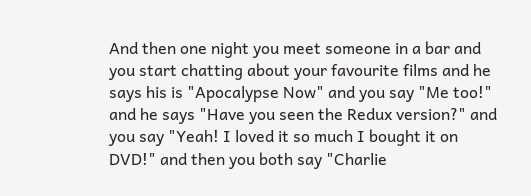And then one night you meet someone in a bar and you start chatting about your favourite films and he says his is "Apocalypse Now" and you say "Me too!" and he says "Have you seen the Redux version?" and you say "Yeah! I loved it so much I bought it on DVD!" and then you both say "Charlie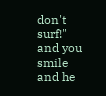don't surf!" and you smile and he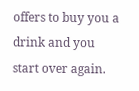offers to buy you a drink and you start over again.